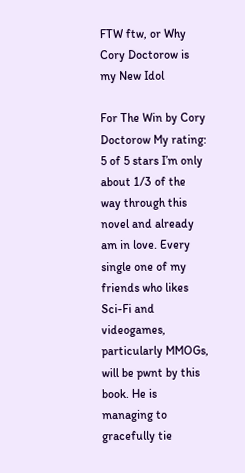FTW ftw, or Why Cory Doctorow is my New Idol

For The Win by Cory Doctorow My rating: 5 of 5 stars I’m only about 1/3 of the way through this novel and already am in love. Every single one of my friends who likes Sci-Fi and videogames, particularly MMOGs, will be pwnt by this book. He is managing to gracefully tie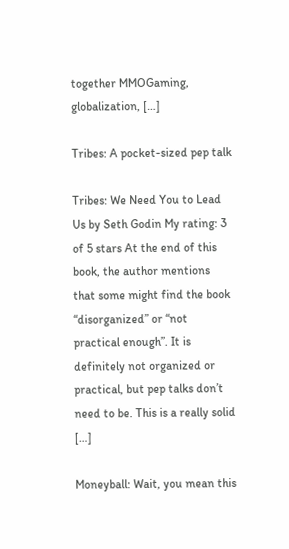together MMOGaming, globalization, […]

Tribes: A pocket-sized pep talk

Tribes: We Need You to Lead Us by Seth Godin My rating: 3 of 5 stars At the end of this book, the author mentions that some might find the book “disorganized” or “not practical enough”. It is definitely not organized or practical, but pep talks don’t need to be. This is a really solid […]

Moneyball: Wait, you mean this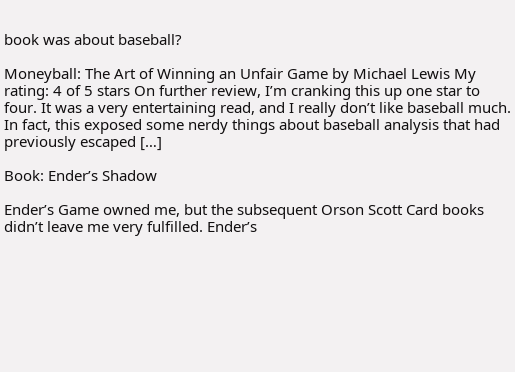book was about baseball?

Moneyball: The Art of Winning an Unfair Game by Michael Lewis My rating: 4 of 5 stars On further review, I’m cranking this up one star to four. It was a very entertaining read, and I really don’t like baseball much. In fact, this exposed some nerdy things about baseball analysis that had previously escaped […]

Book: Ender’s Shadow

Ender’s Game owned me, but the subsequent Orson Scott Card books didn’t leave me very fulfilled. Ender’s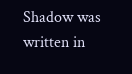Shadow was written in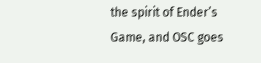the spirit of Ender’s Game, and OSC goes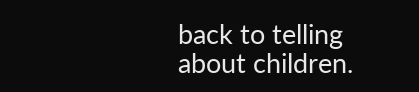back to telling about children.